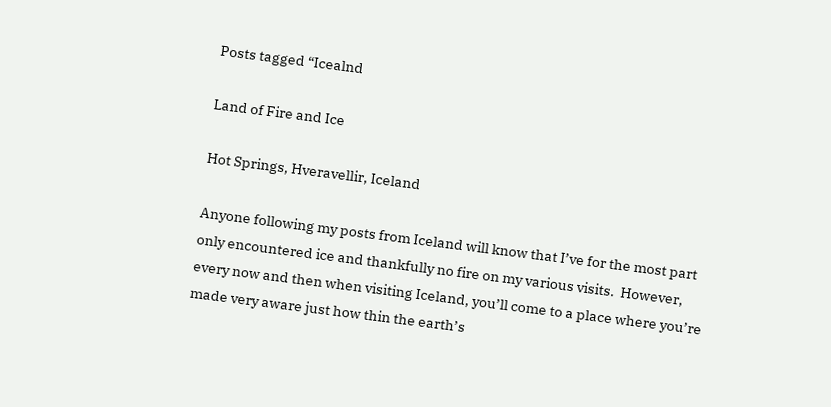Posts tagged “Icealnd

Land of Fire and Ice

Hot Springs, Hveravellir, Iceland

Anyone following my posts from Iceland will know that I’ve for the most part only encountered ice and thankfully no fire on my various visits.  However, every now and then when visiting Iceland, you’ll come to a place where you’re made very aware just how thin the earth’s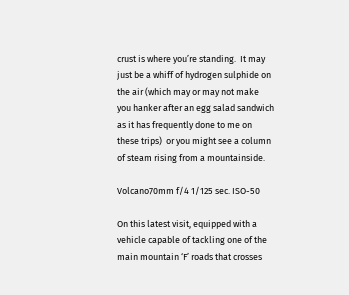crust is where you’re standing.  It may just be a whiff of hydrogen sulphide on the air (which may or may not make you hanker after an egg salad sandwich as it has frequently done to me on these trips)  or you might see a column of steam rising from a mountainside.

Volcano70mm f/4 1/125 sec. ISO-50

On this latest visit, equipped with a vehicle capable of tackling one of the main mountain ‘F’ roads that crosses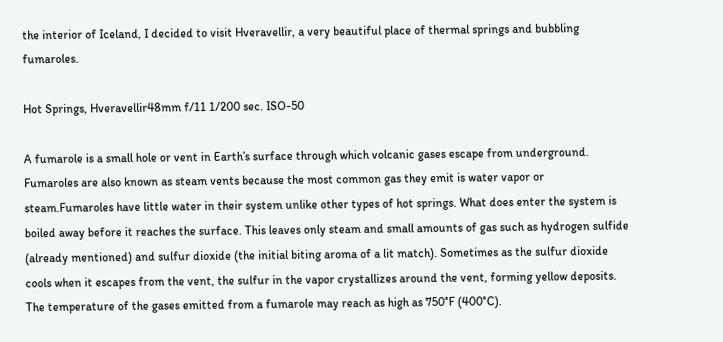the interior of Iceland, I decided to visit Hveravellir, a very beautiful place of thermal springs and bubbling fumaroles.

Hot Springs, Hveravellir48mm f/11 1/200 sec. ISO-50

A fumarole is a small hole or vent in Earth’s surface through which volcanic gases escape from underground. Fumaroles are also known as steam vents because the most common gas they emit is water vapor or steam.Fumaroles have little water in their system unlike other types of hot springs. What does enter the system is boiled away before it reaches the surface. This leaves only steam and small amounts of gas such as hydrogen sulfide (already mentioned) and sulfur dioxide (the initial biting aroma of a lit match). Sometimes as the sulfur dioxide cools when it escapes from the vent, the sulfur in the vapor crystallizes around the vent, forming yellow deposits. The temperature of the gases emitted from a fumarole may reach as high as 750°F (400°C).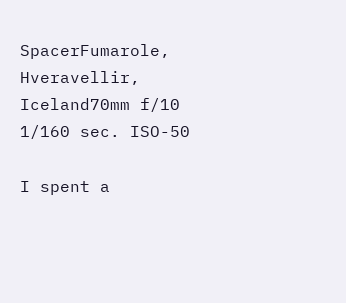SpacerFumarole, Hveravellir, Iceland70mm f/10 1/160 sec. ISO-50

I spent a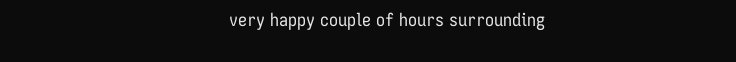very happy couple of hours surrounding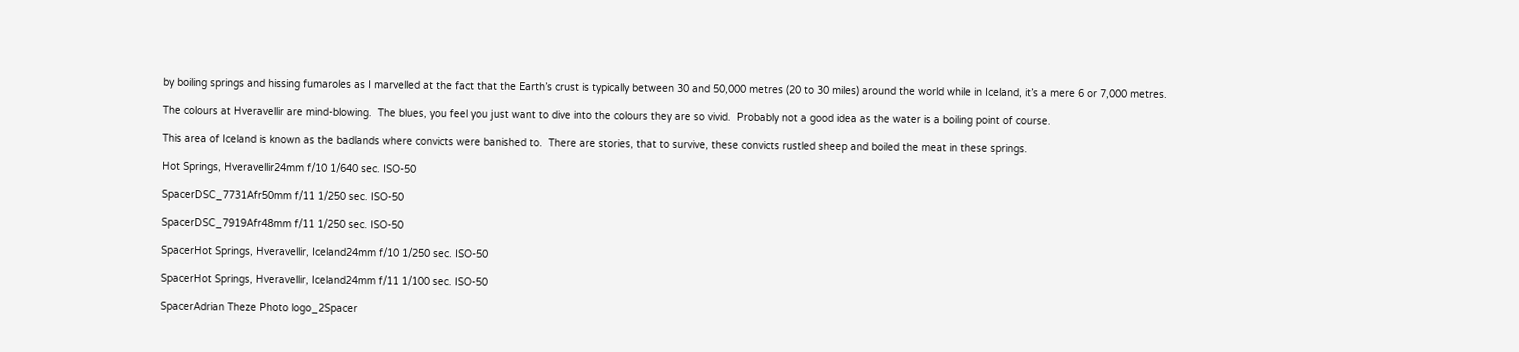by boiling springs and hissing fumaroles as I marvelled at the fact that the Earth’s crust is typically between 30 and 50,000 metres (20 to 30 miles) around the world while in Iceland, it’s a mere 6 or 7,000 metres.

The colours at Hveravellir are mind-blowing.  The blues, you feel you just want to dive into the colours they are so vivid.  Probably not a good idea as the water is a boiling point of course.

This area of Iceland is known as the badlands where convicts were banished to.  There are stories, that to survive, these convicts rustled sheep and boiled the meat in these springs.

Hot Springs, Hveravellir24mm f/10 1/640 sec. ISO-50

SpacerDSC_7731Afr50mm f/11 1/250 sec. ISO-50

SpacerDSC_7919Afr48mm f/11 1/250 sec. ISO-50

SpacerHot Springs, Hveravellir, Iceland24mm f/10 1/250 sec. ISO-50

SpacerHot Springs, Hveravellir, Iceland24mm f/11 1/100 sec. ISO-50

SpacerAdrian Theze Photo logo_2Spacer